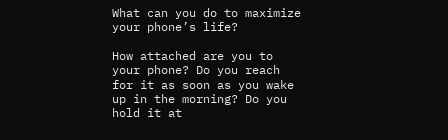What can you do to maximize your phone’s life?

How attached are you to your phone? Do you reach for it as soon as you wake up in the morning? Do you hold it at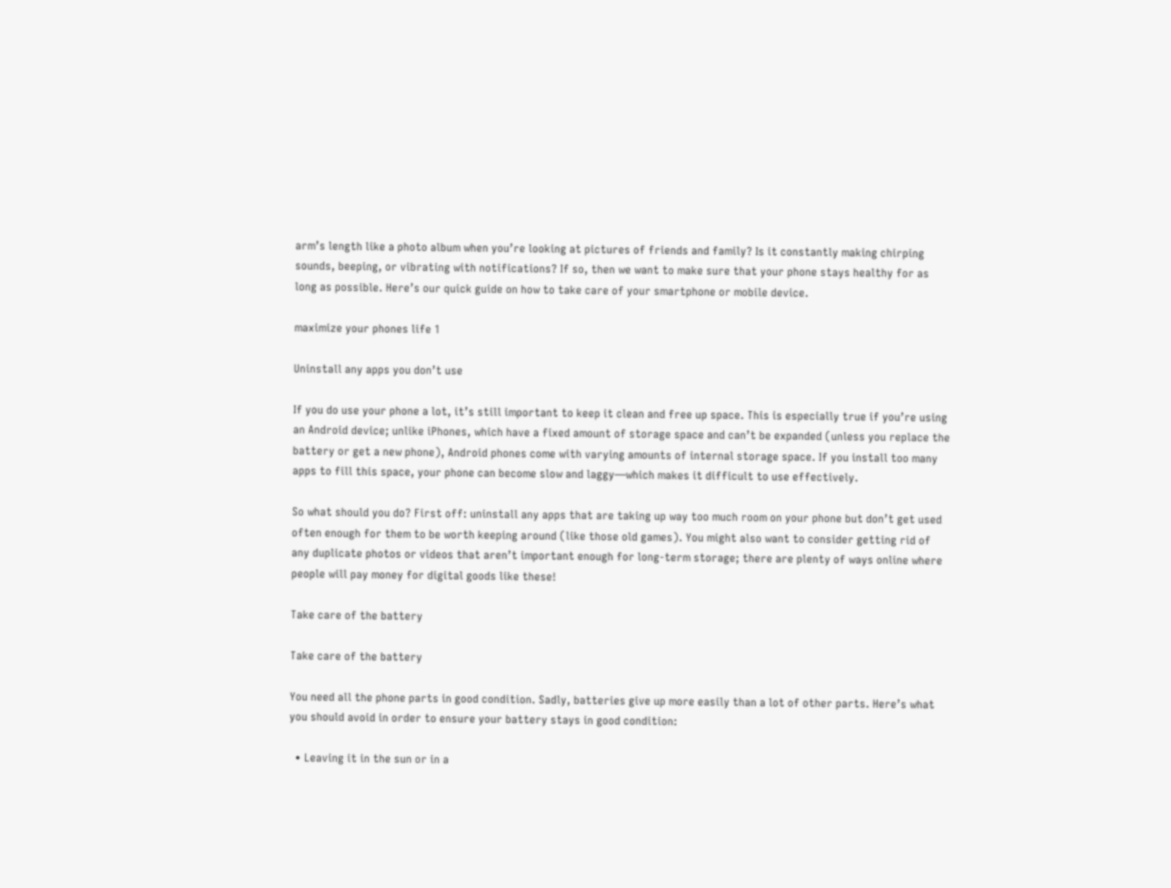arm’s length like a photo album when you’re looking at pictures of friends and family? Is it constantly making chirping sounds, beeping, or vibrating with notifications? If so, then we want to make sure that your phone stays healthy for as long as possible. Here’s our quick guide on how to take care of your smartphone or mobile device.

maximize your phones life 1

Uninstall any apps you don’t use

If you do use your phone a lot, it’s still important to keep it clean and free up space. This is especially true if you’re using an Android device; unlike iPhones, which have a fixed amount of storage space and can’t be expanded (unless you replace the battery or get a new phone), Android phones come with varying amounts of internal storage space. If you install too many apps to fill this space, your phone can become slow and laggy—which makes it difficult to use effectively.

So what should you do? First off: uninstall any apps that are taking up way too much room on your phone but don’t get used often enough for them to be worth keeping around (like those old games). You might also want to consider getting rid of any duplicate photos or videos that aren’t important enough for long-term storage; there are plenty of ways online where people will pay money for digital goods like these!

Take care of the battery

Take care of the battery

You need all the phone parts in good condition. Sadly, batteries give up more easily than a lot of other parts. Here’s what you should avoid in order to ensure your battery stays in good condition:

  • Leaving it in the sun or in a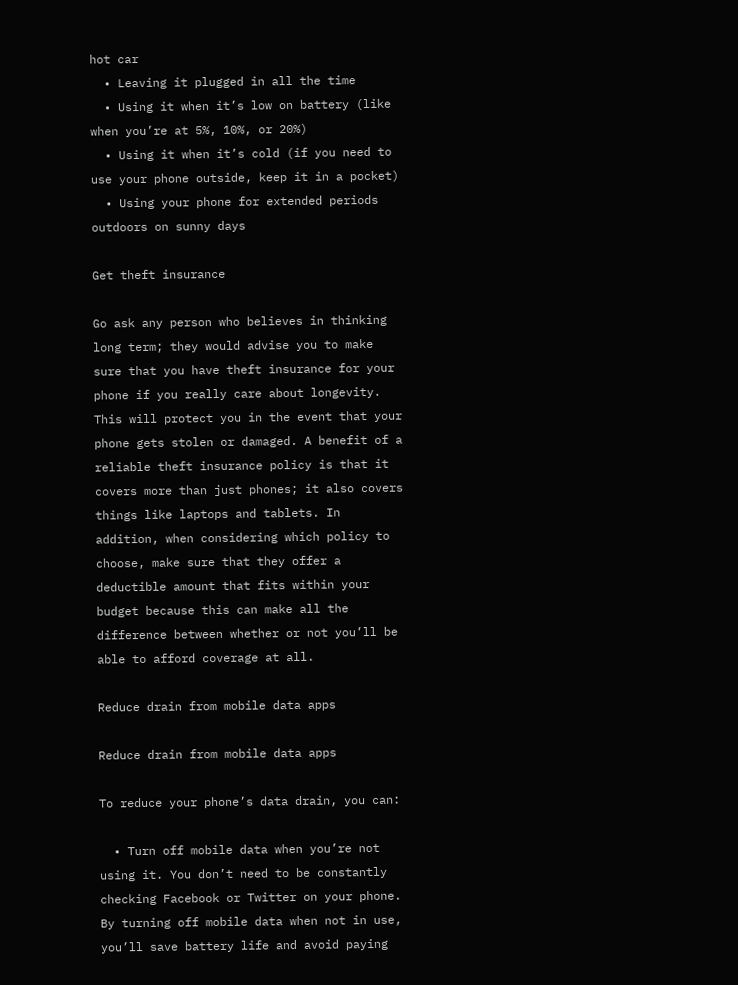hot car
  • Leaving it plugged in all the time
  • Using it when it’s low on battery (like when you’re at 5%, 10%, or 20%)
  • Using it when it’s cold (if you need to use your phone outside, keep it in a pocket)
  • Using your phone for extended periods outdoors on sunny days

Get theft insurance

Go ask any person who believes in thinking long term; they would advise you to make sure that you have theft insurance for your phone if you really care about longevity. This will protect you in the event that your phone gets stolen or damaged. A benefit of a reliable theft insurance policy is that it covers more than just phones; it also covers things like laptops and tablets. In addition, when considering which policy to choose, make sure that they offer a deductible amount that fits within your budget because this can make all the difference between whether or not you’ll be able to afford coverage at all.

Reduce drain from mobile data apps

Reduce drain from mobile data apps

To reduce your phone’s data drain, you can:

  • Turn off mobile data when you’re not using it. You don’t need to be constantly checking Facebook or Twitter on your phone. By turning off mobile data when not in use, you’ll save battery life and avoid paying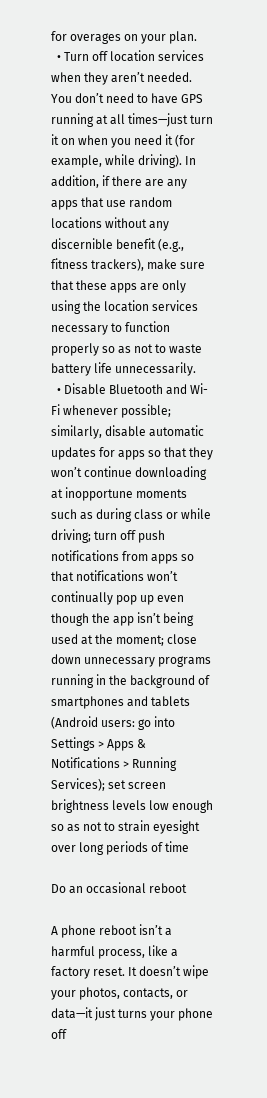for overages on your plan.
  • Turn off location services when they aren’t needed. You don’t need to have GPS running at all times—just turn it on when you need it (for example, while driving). In addition, if there are any apps that use random locations without any discernible benefit (e.g., fitness trackers), make sure that these apps are only using the location services necessary to function properly so as not to waste battery life unnecessarily.
  • Disable Bluetooth and Wi-Fi whenever possible; similarly, disable automatic updates for apps so that they won’t continue downloading at inopportune moments such as during class or while driving; turn off push notifications from apps so that notifications won’t continually pop up even though the app isn’t being used at the moment; close down unnecessary programs running in the background of smartphones and tablets (Android users: go into Settings > Apps & Notifications > Running Services); set screen brightness levels low enough so as not to strain eyesight over long periods of time

Do an occasional reboot

A phone reboot isn’t a harmful process, like a factory reset. It doesn’t wipe your photos, contacts, or data—it just turns your phone off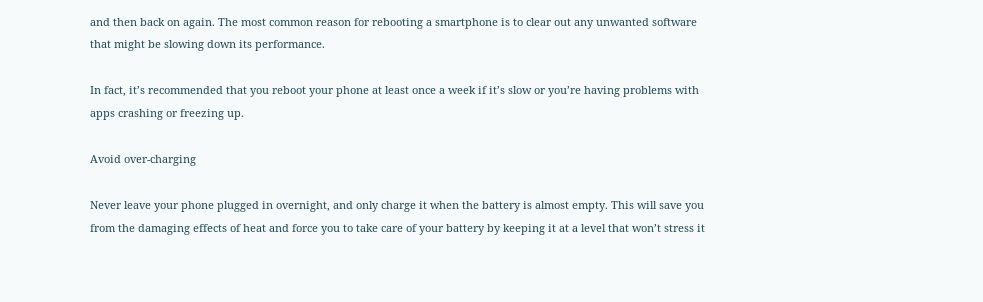and then back on again. The most common reason for rebooting a smartphone is to clear out any unwanted software that might be slowing down its performance.

In fact, it’s recommended that you reboot your phone at least once a week if it’s slow or you’re having problems with apps crashing or freezing up.

Avoid over-charging

Never leave your phone plugged in overnight, and only charge it when the battery is almost empty. This will save you from the damaging effects of heat and force you to take care of your battery by keeping it at a level that won’t stress it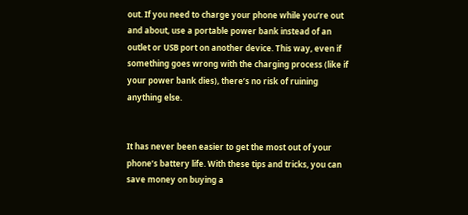out. If you need to charge your phone while you’re out and about, use a portable power bank instead of an outlet or USB port on another device. This way, even if something goes wrong with the charging process (like if your power bank dies), there’s no risk of ruining anything else.


It has never been easier to get the most out of your phone’s battery life. With these tips and tricks, you can save money on buying a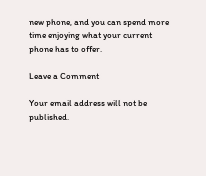new phone, and you can spend more time enjoying what your current phone has to offer.

Leave a Comment

Your email address will not be published.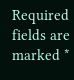Required fields are marked *